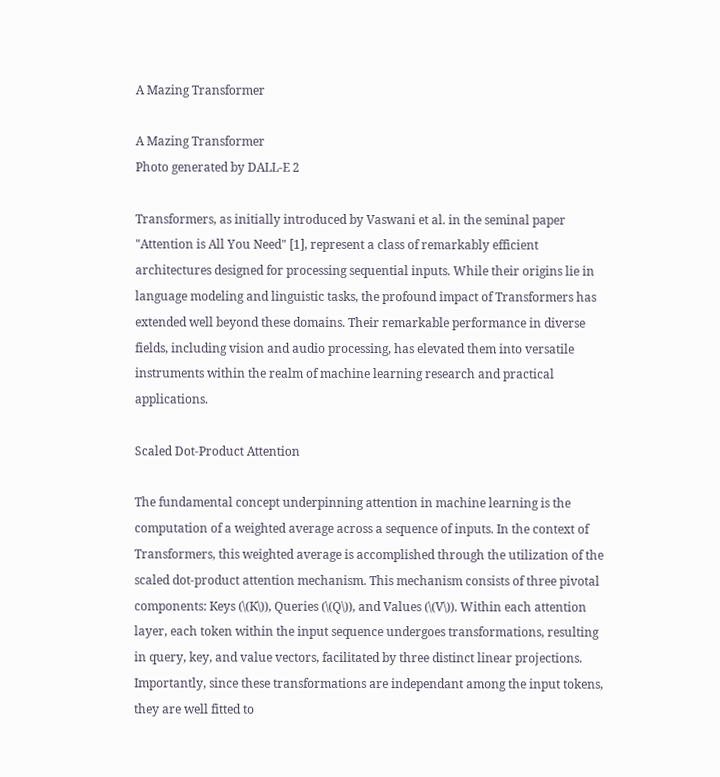A Mazing Transformer

A Mazing Transformer
Photo generated by DALL-E 2

Transformers, as initially introduced by Vaswani et al. in the seminal paper "Attention is All You Need" [1], represent a class of remarkably efficient architectures designed for processing sequential inputs. While their origins lie in language modeling and linguistic tasks, the profound impact of Transformers has extended well beyond these domains. Their remarkable performance in diverse fields, including vision and audio processing, has elevated them into versatile instruments within the realm of machine learning research and practical applications.

Scaled Dot-Product Attention

The fundamental concept underpinning attention in machine learning is the computation of a weighted average across a sequence of inputs. In the context of Transformers, this weighted average is accomplished through the utilization of the scaled dot-product attention mechanism. This mechanism consists of three pivotal components: Keys (\(K\)), Queries (\(Q\)), and Values (\(V\)). Within each attention layer, each token within the input sequence undergoes transformations, resulting in query, key, and value vectors, facilitated by three distinct linear projections. Importantly, since these transformations are independant among the input tokens, they are well fitted to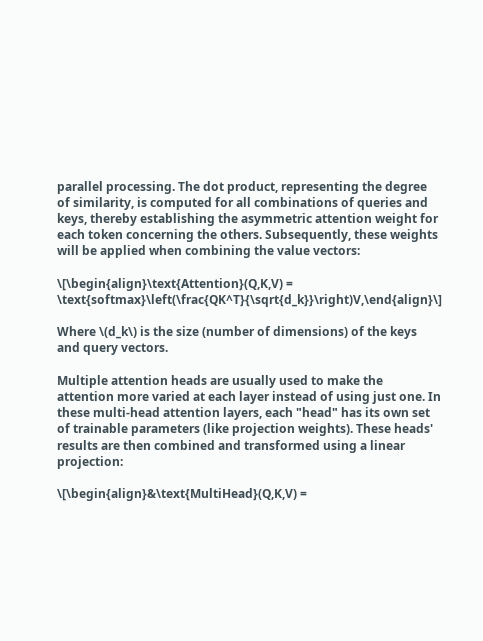parallel processing. The dot product, representing the degree of similarity, is computed for all combinations of queries and keys, thereby establishing the asymmetric attention weight for each token concerning the others. Subsequently, these weights will be applied when combining the value vectors:

\[\begin{align}\text{Attention}(Q,K,V) = \text{softmax}\left(\frac{QK^T}{\sqrt{d_k}}\right)V,\end{align}\]

Where \(d_k\) is the size (number of dimensions) of the keys and query vectors.

Multiple attention heads are usually used to make the attention more varied at each layer instead of using just one. In these multi-head attention layers, each "head" has its own set of trainable parameters (like projection weights). These heads' results are then combined and transformed using a linear projection:

\[\begin{align}&\text{MultiHead}(Q,K,V) =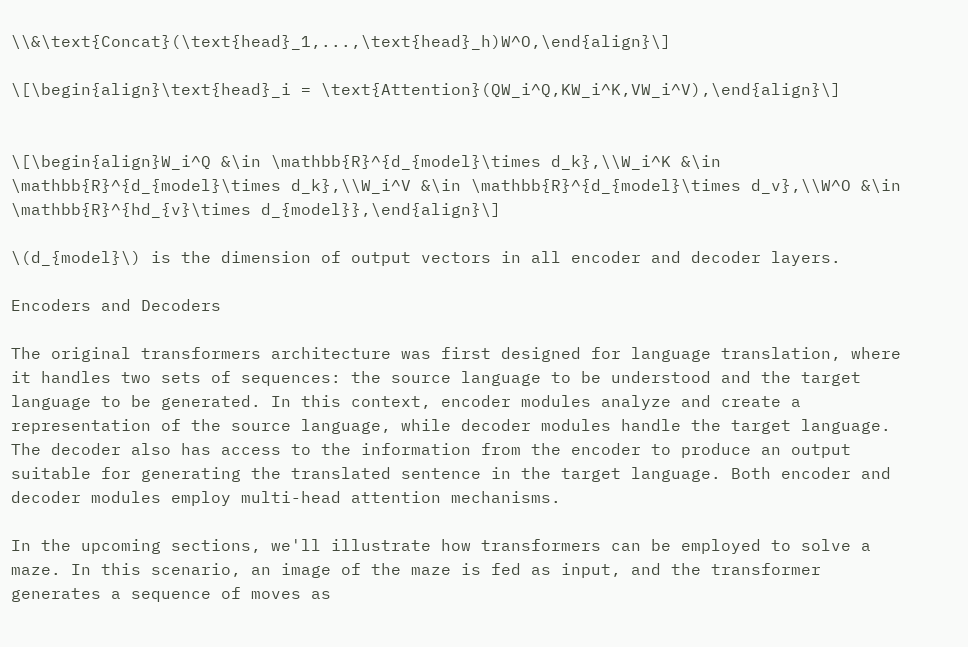\\&\text{Concat}(\text{head}_1,...,\text{head}_h)W^O,\end{align}\]

\[\begin{align}\text{head}_i = \text{Attention}(QW_i^Q,KW_i^K,VW_i^V),\end{align}\]


\[\begin{align}W_i^Q &\in \mathbb{R}^{d_{model}\times d_k},\\W_i^K &\in \mathbb{R}^{d_{model}\times d_k},\\W_i^V &\in \mathbb{R}^{d_{model}\times d_v},\\W^O &\in \mathbb{R}^{hd_{v}\times d_{model}},\end{align}\]

\(d_{model}\) is the dimension of output vectors in all encoder and decoder layers.

Encoders and Decoders

The original transformers architecture was first designed for language translation, where it handles two sets of sequences: the source language to be understood and the target language to be generated. In this context, encoder modules analyze and create a representation of the source language, while decoder modules handle the target language. The decoder also has access to the information from the encoder to produce an output suitable for generating the translated sentence in the target language. Both encoder and decoder modules employ multi-head attention mechanisms.

In the upcoming sections, we'll illustrate how transformers can be employed to solve a maze. In this scenario, an image of the maze is fed as input, and the transformer generates a sequence of moves as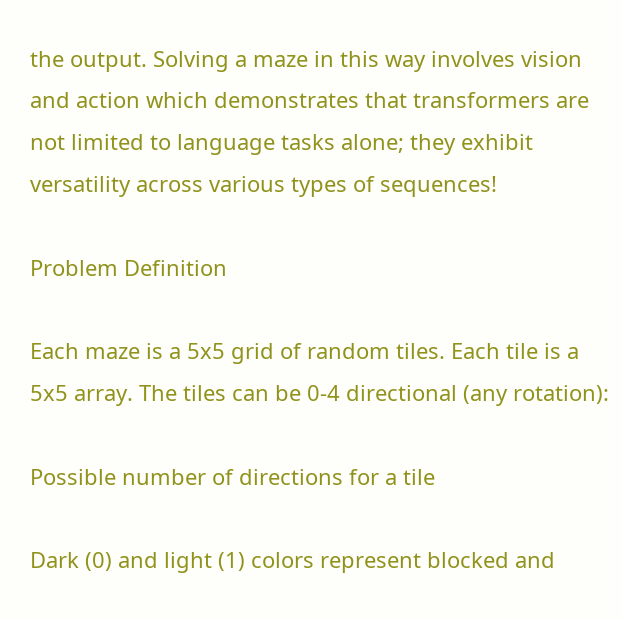the output. Solving a maze in this way involves vision and action which demonstrates that transformers are not limited to language tasks alone; they exhibit versatility across various types of sequences!

Problem Definition

Each maze is a 5x5 grid of random tiles. Each tile is a 5x5 array. The tiles can be 0-4 directional (any rotation):

Possible number of directions for a tile

Dark (0) and light (1) colors represent blocked and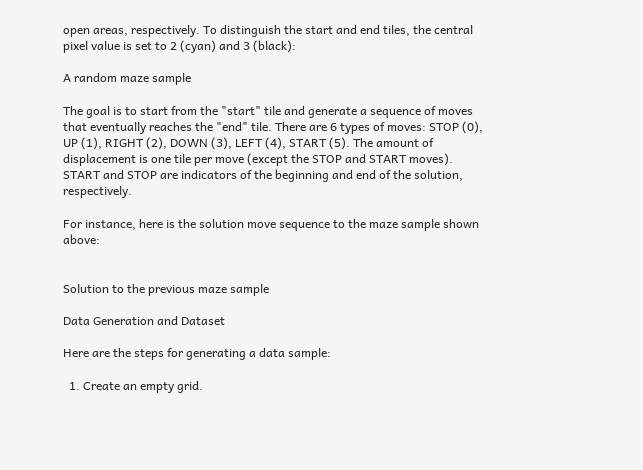open areas, respectively. To distinguish the start and end tiles, the central pixel value is set to 2 (cyan) and 3 (black):

A random maze sample

The goal is to start from the "start" tile and generate a sequence of moves that eventually reaches the "end" tile. There are 6 types of moves: STOP (0), UP (1), RIGHT (2), DOWN (3), LEFT (4), START (5). The amount of displacement is one tile per move (except the STOP and START moves). START and STOP are indicators of the beginning and end of the solution, respectively.

For instance, here is the solution move sequence to the maze sample shown above:


Solution to the previous maze sample

Data Generation and Dataset

Here are the steps for generating a data sample:

  1. Create an empty grid.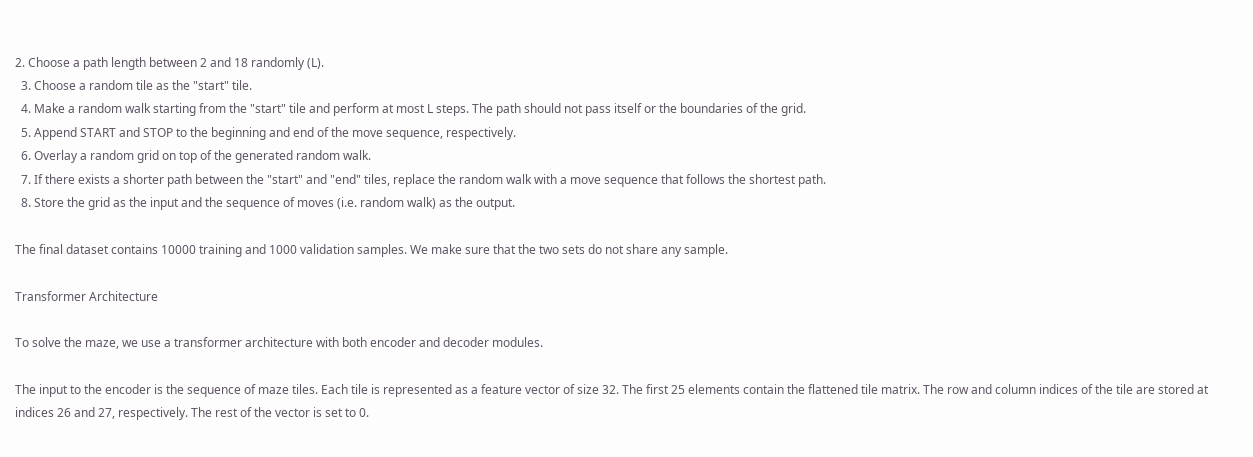2. Choose a path length between 2 and 18 randomly (L).
  3. Choose a random tile as the "start" tile.
  4. Make a random walk starting from the "start" tile and perform at most L steps. The path should not pass itself or the boundaries of the grid.
  5. Append START and STOP to the beginning and end of the move sequence, respectively.
  6. Overlay a random grid on top of the generated random walk.
  7. If there exists a shorter path between the "start" and "end" tiles, replace the random walk with a move sequence that follows the shortest path.
  8. Store the grid as the input and the sequence of moves (i.e. random walk) as the output.

The final dataset contains 10000 training and 1000 validation samples. We make sure that the two sets do not share any sample.

Transformer Architecture

To solve the maze, we use a transformer architecture with both encoder and decoder modules.

The input to the encoder is the sequence of maze tiles. Each tile is represented as a feature vector of size 32. The first 25 elements contain the flattened tile matrix. The row and column indices of the tile are stored at indices 26 and 27, respectively. The rest of the vector is set to 0.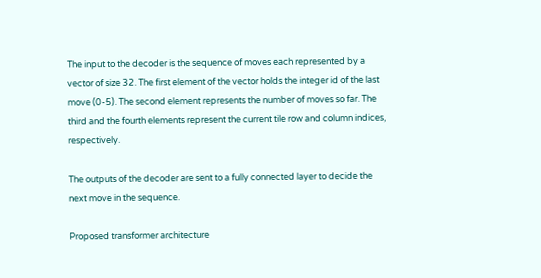The input to the decoder is the sequence of moves each represented by a vector of size 32. The first element of the vector holds the integer id of the last move (0-5). The second element represents the number of moves so far. The third and the fourth elements represent the current tile row and column indices, respectively.

The outputs of the decoder are sent to a fully connected layer to decide the next move in the sequence.

Proposed transformer architecture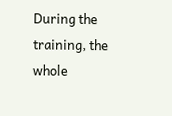During the training, the whole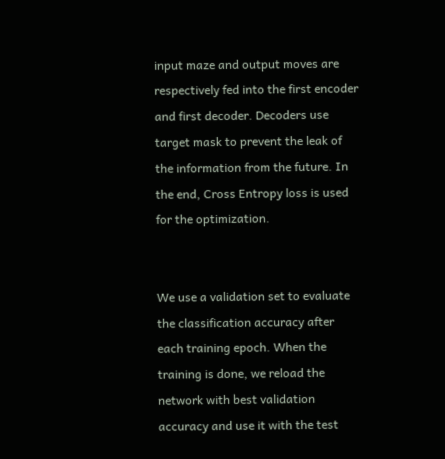input maze and output moves are respectively fed into the first encoder and first decoder. Decoders use target mask to prevent the leak of the information from the future. In the end, Cross Entropy loss is used for the optimization.


We use a validation set to evaluate the classification accuracy after each training epoch. When the training is done, we reload the network with best validation accuracy and use it with the test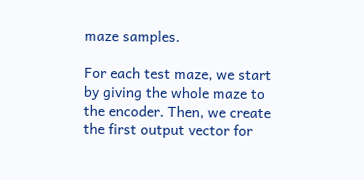maze samples.

For each test maze, we start by giving the whole maze to the encoder. Then, we create the first output vector for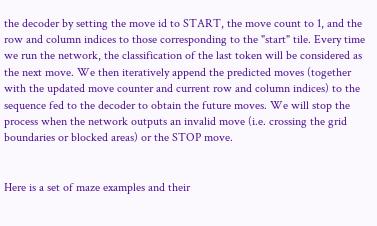the decoder by setting the move id to START, the move count to 1, and the row and column indices to those corresponding to the "start" tile. Every time we run the network, the classification of the last token will be considered as the next move. We then iteratively append the predicted moves (together with the updated move counter and current row and column indices) to the sequence fed to the decoder to obtain the future moves. We will stop the process when the network outputs an invalid move (i.e. crossing the grid boundaries or blocked areas) or the STOP move.


Here is a set of maze examples and their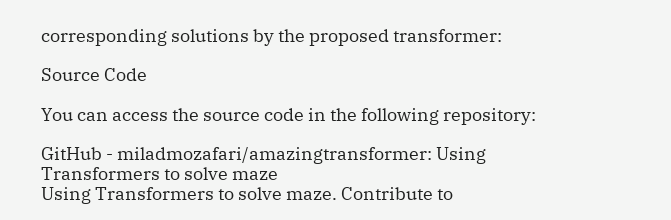corresponding solutions by the proposed transformer:

Source Code

You can access the source code in the following repository:

GitHub - miladmozafari/amazingtransformer: Using Transformers to solve maze
Using Transformers to solve maze. Contribute to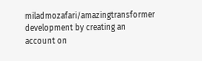miladmozafari/amazingtransformer development by creating an account on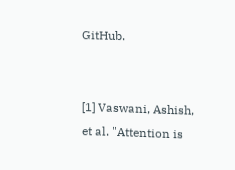GitHub.


[1] Vaswani, Ashish, et al. "Attention is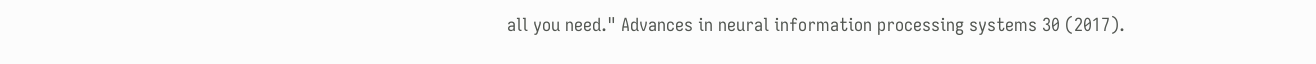all you need." Advances in neural information processing systems 30 (2017).